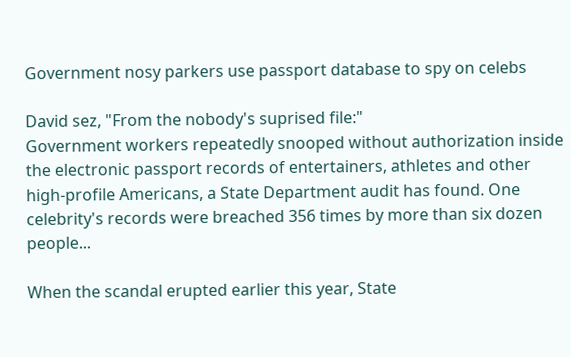Government nosy parkers use passport database to spy on celebs

David sez, "From the nobody's suprised file:"
Government workers repeatedly snooped without authorization inside the electronic passport records of entertainers, athletes and other high-profile Americans, a State Department audit has found. One celebrity's records were breached 356 times by more than six dozen people...

When the scandal erupted earlier this year, State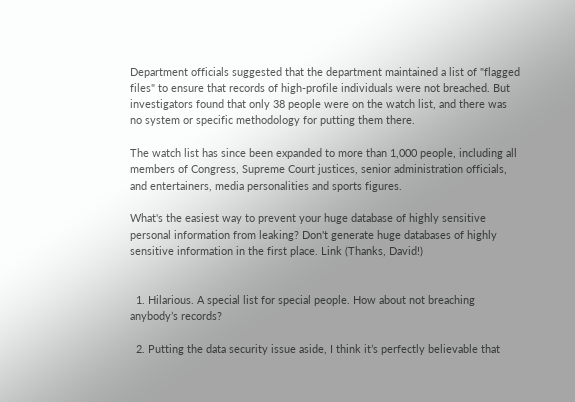Department officials suggested that the department maintained a list of "flagged files" to ensure that records of high-profile individuals were not breached. But investigators found that only 38 people were on the watch list, and there was no system or specific methodology for putting them there.

The watch list has since been expanded to more than 1,000 people, including all members of Congress, Supreme Court justices, senior administration officials, and entertainers, media personalities and sports figures.

What's the easiest way to prevent your huge database of highly sensitive personal information from leaking? Don't generate huge databases of highly sensitive information in the first place. Link (Thanks, David!)


  1. Hilarious. A special list for special people. How about not breaching anybody’s records?

  2. Putting the data security issue aside, I think it’s perfectly believable that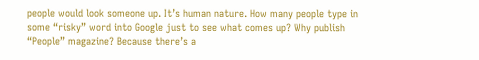people would look someone up. It’s human nature. How many people type in some “risky” word into Google just to see what comes up? Why publish “People” magazine? Because there’s a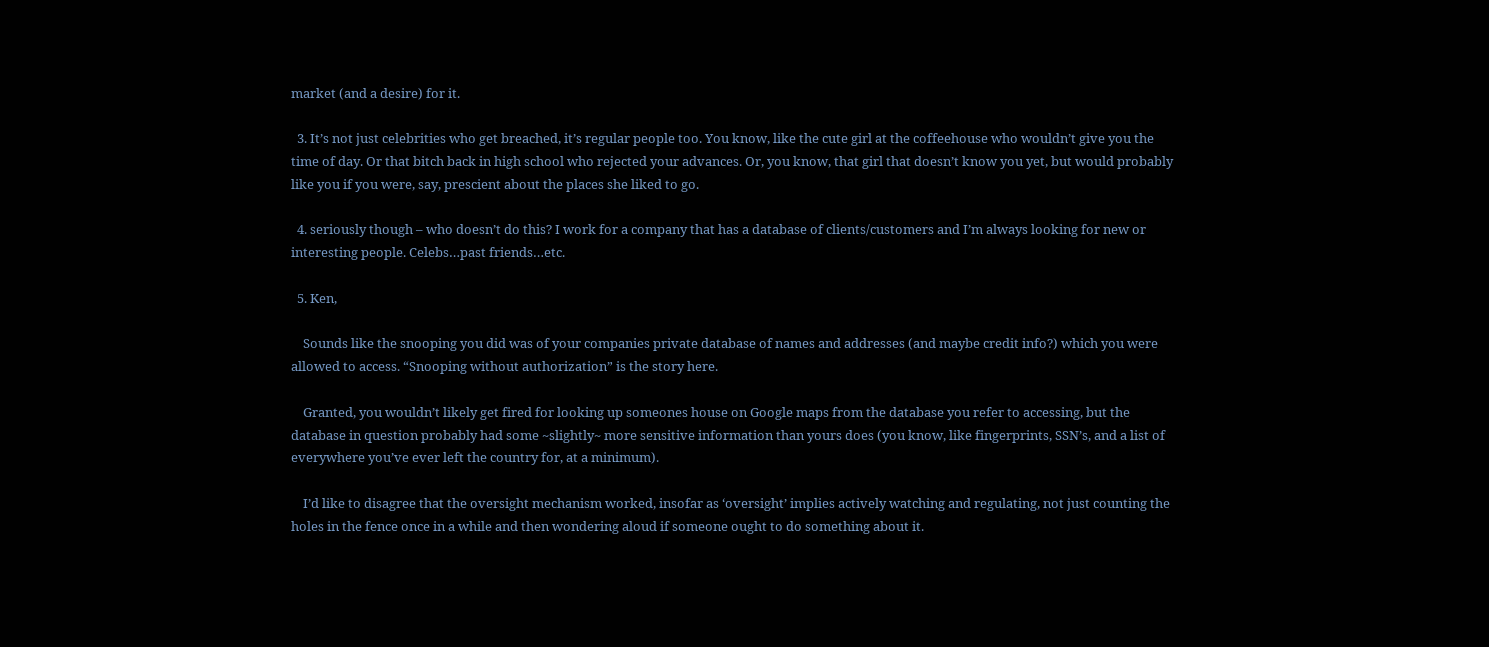market (and a desire) for it.

  3. It’s not just celebrities who get breached, it’s regular people too. You know, like the cute girl at the coffeehouse who wouldn’t give you the time of day. Or that bitch back in high school who rejected your advances. Or, you know, that girl that doesn’t know you yet, but would probably like you if you were, say, prescient about the places she liked to go.

  4. seriously though – who doesn’t do this? I work for a company that has a database of clients/customers and I’m always looking for new or interesting people. Celebs…past friends…etc.

  5. Ken,

    Sounds like the snooping you did was of your companies private database of names and addresses (and maybe credit info?) which you were allowed to access. “Snooping without authorization” is the story here.

    Granted, you wouldn’t likely get fired for looking up someones house on Google maps from the database you refer to accessing, but the database in question probably had some ~slightly~ more sensitive information than yours does (you know, like fingerprints, SSN’s, and a list of everywhere you’ve ever left the country for, at a minimum).

    I’d like to disagree that the oversight mechanism worked, insofar as ‘oversight’ implies actively watching and regulating, not just counting the holes in the fence once in a while and then wondering aloud if someone ought to do something about it.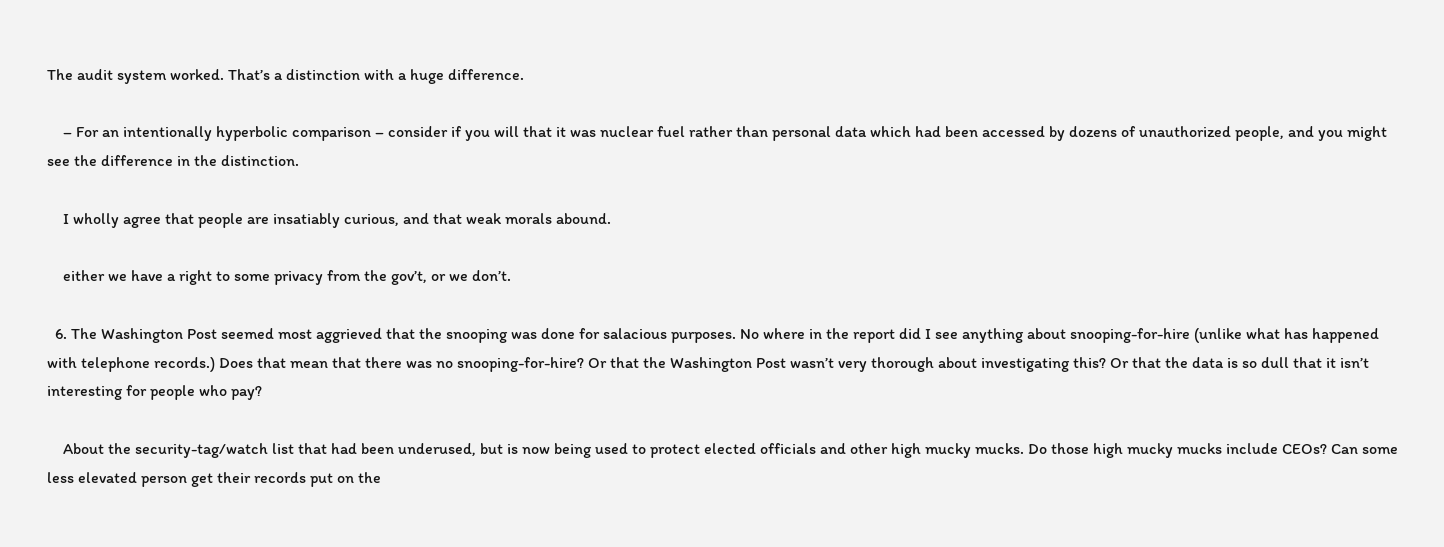The audit system worked. That’s a distinction with a huge difference.

    – For an intentionally hyperbolic comparison – consider if you will that it was nuclear fuel rather than personal data which had been accessed by dozens of unauthorized people, and you might see the difference in the distinction.

    I wholly agree that people are insatiably curious, and that weak morals abound.

    either we have a right to some privacy from the gov’t, or we don’t.

  6. The Washington Post seemed most aggrieved that the snooping was done for salacious purposes. No where in the report did I see anything about snooping-for-hire (unlike what has happened with telephone records.) Does that mean that there was no snooping-for-hire? Or that the Washington Post wasn’t very thorough about investigating this? Or that the data is so dull that it isn’t interesting for people who pay?

    About the security-tag/watch list that had been underused, but is now being used to protect elected officials and other high mucky mucks. Do those high mucky mucks include CEOs? Can some less elevated person get their records put on the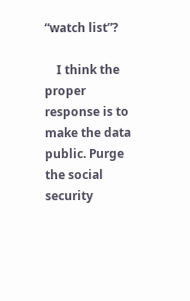“watch list”?

    I think the proper response is to make the data public. Purge the social security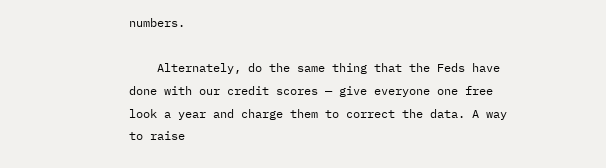numbers.

    Alternately, do the same thing that the Feds have done with our credit scores — give everyone one free look a year and charge them to correct the data. A way to raise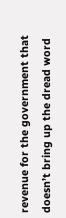revenue for the government that doesn’t bring up the dread word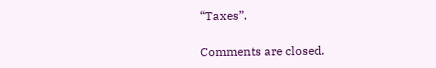“Taxes”.

Comments are closed.